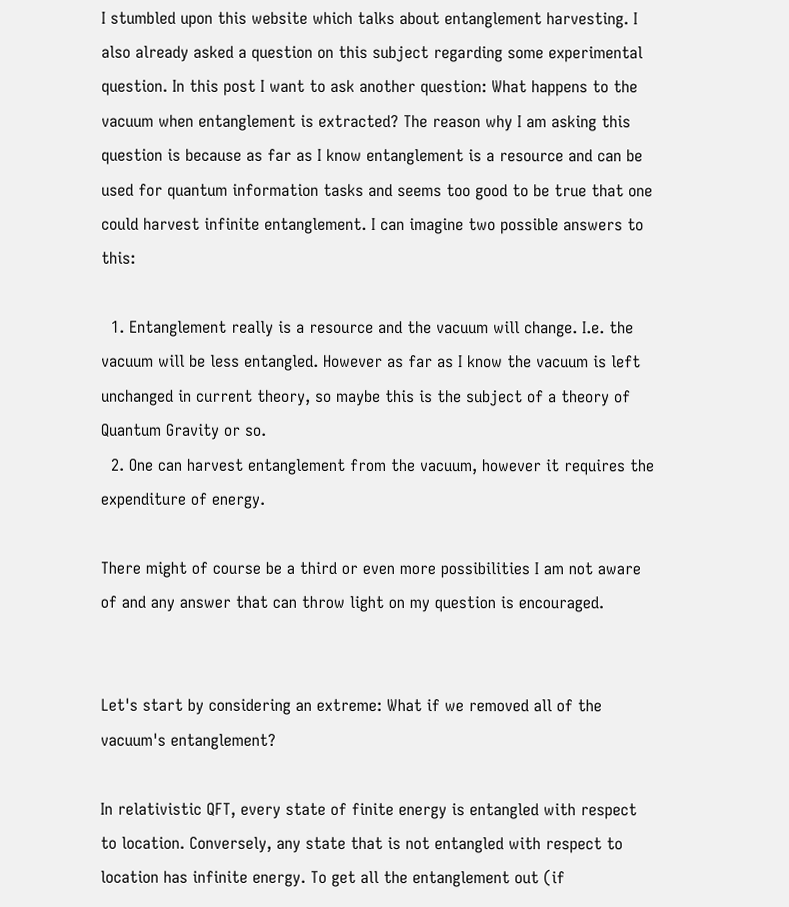I stumbled upon this website which talks about entanglement harvesting. I also already asked a question on this subject regarding some experimental question. In this post I want to ask another question: What happens to the vacuum when entanglement is extracted? The reason why I am asking this question is because as far as I know entanglement is a resource and can be used for quantum information tasks and seems too good to be true that one could harvest infinite entanglement. I can imagine two possible answers to this:

  1. Entanglement really is a resource and the vacuum will change. I.e. the vacuum will be less entangled. However as far as I know the vacuum is left unchanged in current theory, so maybe this is the subject of a theory of Quantum Gravity or so.
  2. One can harvest entanglement from the vacuum, however it requires the expenditure of energy.

There might of course be a third or even more possibilities I am not aware of and any answer that can throw light on my question is encouraged.


Let's start by considering an extreme: What if we removed all of the vacuum's entanglement?

In relativistic QFT, every state of finite energy is entangled with respect to location. Conversely, any state that is not entangled with respect to location has infinite energy. To get all the entanglement out (if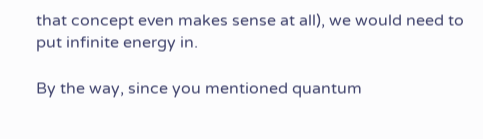that concept even makes sense at all), we would need to put infinite energy in.

By the way, since you mentioned quantum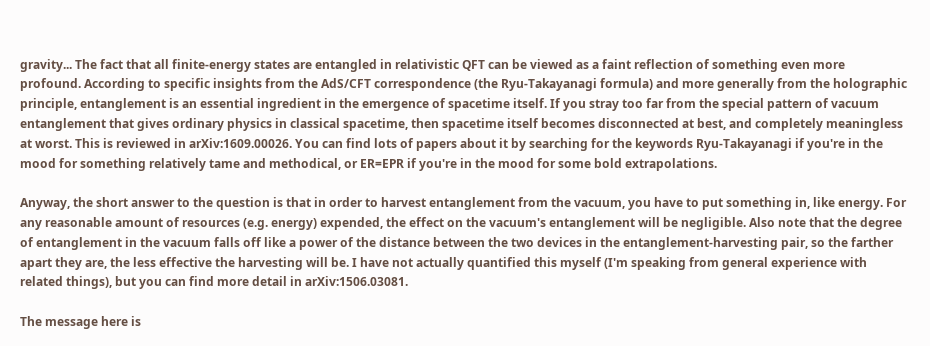gravity... The fact that all finite-energy states are entangled in relativistic QFT can be viewed as a faint reflection of something even more profound. According to specific insights from the AdS/CFT correspondence (the Ryu-Takayanagi formula) and more generally from the holographic principle, entanglement is an essential ingredient in the emergence of spacetime itself. If you stray too far from the special pattern of vacuum entanglement that gives ordinary physics in classical spacetime, then spacetime itself becomes disconnected at best, and completely meaningless at worst. This is reviewed in arXiv:1609.00026. You can find lots of papers about it by searching for the keywords Ryu-Takayanagi if you're in the mood for something relatively tame and methodical, or ER=EPR if you're in the mood for some bold extrapolations.

Anyway, the short answer to the question is that in order to harvest entanglement from the vacuum, you have to put something in, like energy. For any reasonable amount of resources (e.g. energy) expended, the effect on the vacuum's entanglement will be negligible. Also note that the degree of entanglement in the vacuum falls off like a power of the distance between the two devices in the entanglement-harvesting pair, so the farther apart they are, the less effective the harvesting will be. I have not actually quantified this myself (I'm speaking from general experience with related things), but you can find more detail in arXiv:1506.03081.

The message here is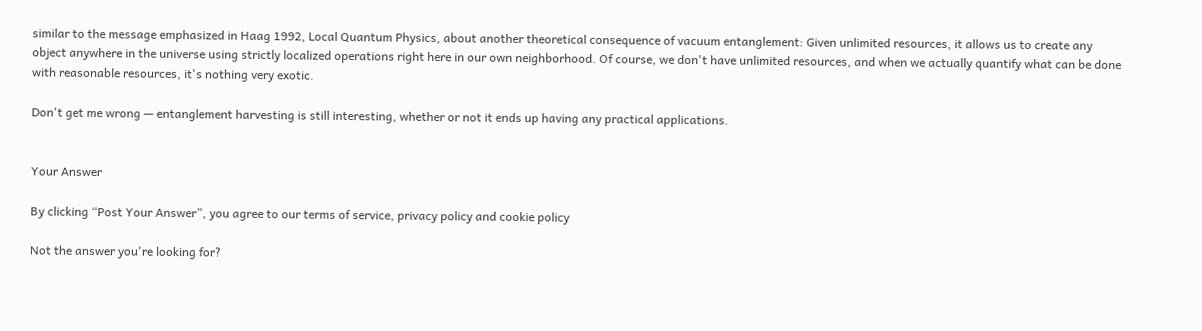similar to the message emphasized in Haag 1992, Local Quantum Physics, about another theoretical consequence of vacuum entanglement: Given unlimited resources, it allows us to create any object anywhere in the universe using strictly localized operations right here in our own neighborhood. Of course, we don't have unlimited resources, and when we actually quantify what can be done with reasonable resources, it's nothing very exotic.

Don't get me wrong — entanglement harvesting is still interesting, whether or not it ends up having any practical applications.


Your Answer

By clicking “Post Your Answer”, you agree to our terms of service, privacy policy and cookie policy

Not the answer you're looking for?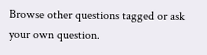Browse other questions tagged or ask your own question.